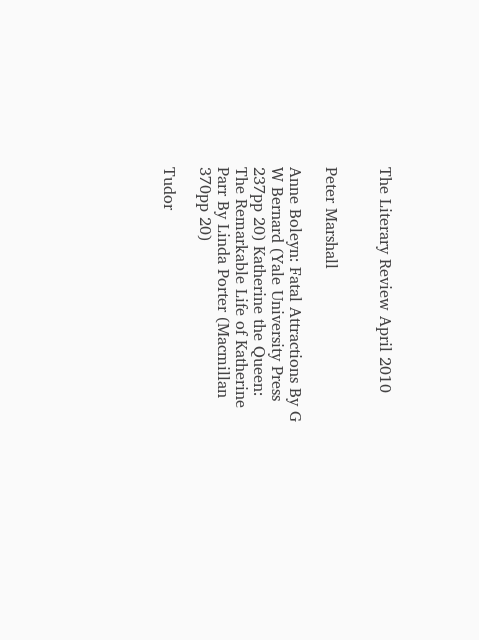The Literary Review April 2010


Peter Marshall

Anne Boleyn: Fatal Attractions By G W Bernard (Yale University Press 237pp 20) Katherine the Queen: The Remarkable Life of Katherine Parr By Linda Porter (Macmillan 370pp 20)

Tudor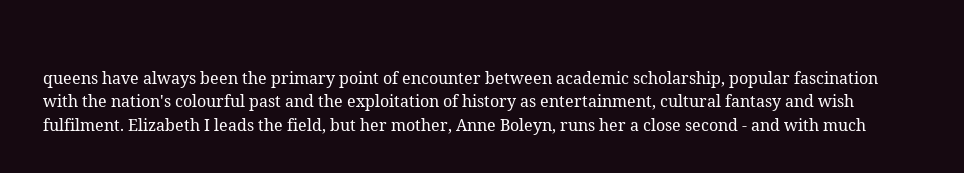queens have always been the primary point of encounter between academic scholarship, popular fascination with the nation's colourful past and the exploitation of history as entertainment, cultural fantasy and wish fulfilment. Elizabeth I leads the field, but her mother, Anne Boleyn, runs her a close second - and with much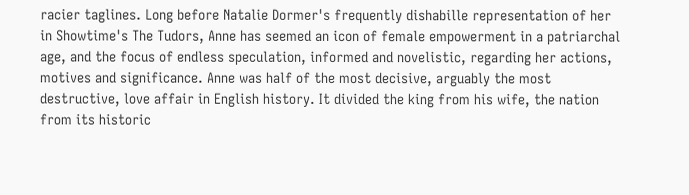racier taglines. Long before Natalie Dormer's frequently dishabille representation of her in Showtime's The Tudors, Anne has seemed an icon of female empowerment in a patriarchal age, and the focus of endless speculation, informed and novelistic, regarding her actions, motives and significance. Anne was half of the most decisive, arguably the most destructive, love affair in English history. It divided the king from his wife, the nation from its historic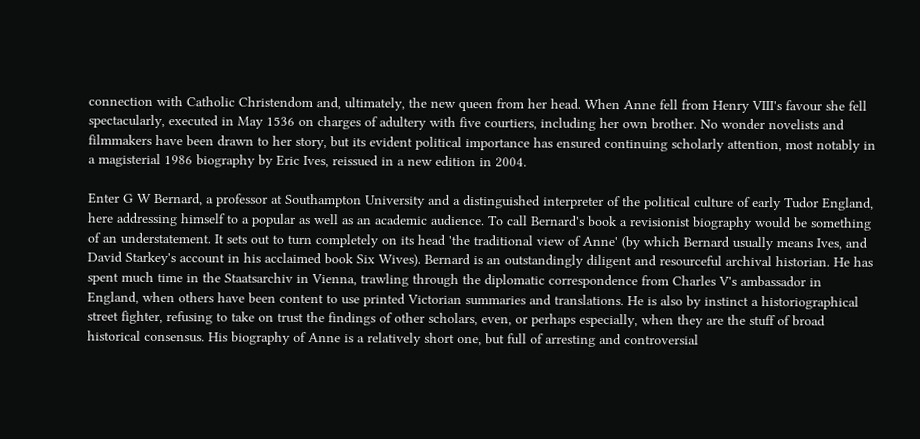connection with Catholic Christendom and, ultimately, the new queen from her head. When Anne fell from Henry VIII's favour she fell spectacularly, executed in May 1536 on charges of adultery with five courtiers, including her own brother. No wonder novelists and filmmakers have been drawn to her story, but its evident political importance has ensured continuing scholarly attention, most notably in a magisterial 1986 biography by Eric Ives, reissued in a new edition in 2004.

Enter G W Bernard, a professor at Southampton University and a distinguished interpreter of the political culture of early Tudor England, here addressing himself to a popular as well as an academic audience. To call Bernard's book a revisionist biography would be something of an understatement. It sets out to turn completely on its head 'the traditional view of Anne' (by which Bernard usually means Ives, and David Starkey's account in his acclaimed book Six Wives). Bernard is an outstandingly diligent and resourceful archival historian. He has spent much time in the Staatsarchiv in Vienna, trawling through the diplomatic correspondence from Charles V's ambassador in England, when others have been content to use printed Victorian summaries and translations. He is also by instinct a historiographical street fighter, refusing to take on trust the findings of other scholars, even, or perhaps especially, when they are the stuff of broad historical consensus. His biography of Anne is a relatively short one, but full of arresting and controversial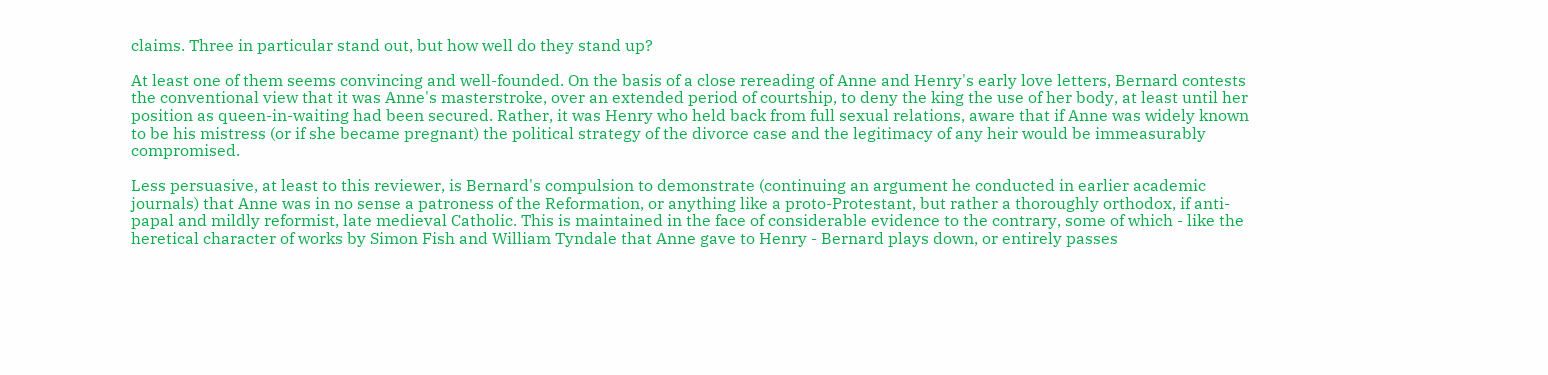claims. Three in particular stand out, but how well do they stand up?

At least one of them seems convincing and well-founded. On the basis of a close rereading of Anne and Henry's early love letters, Bernard contests the conventional view that it was Anne's masterstroke, over an extended period of courtship, to deny the king the use of her body, at least until her position as queen-in-waiting had been secured. Rather, it was Henry who held back from full sexual relations, aware that if Anne was widely known to be his mistress (or if she became pregnant) the political strategy of the divorce case and the legitimacy of any heir would be immeasurably compromised.

Less persuasive, at least to this reviewer, is Bernard's compulsion to demonstrate (continuing an argument he conducted in earlier academic journals) that Anne was in no sense a patroness of the Reformation, or anything like a proto-Protestant, but rather a thoroughly orthodox, if anti-papal and mildly reformist, late medieval Catholic. This is maintained in the face of considerable evidence to the contrary, some of which - like the heretical character of works by Simon Fish and William Tyndale that Anne gave to Henry - Bernard plays down, or entirely passes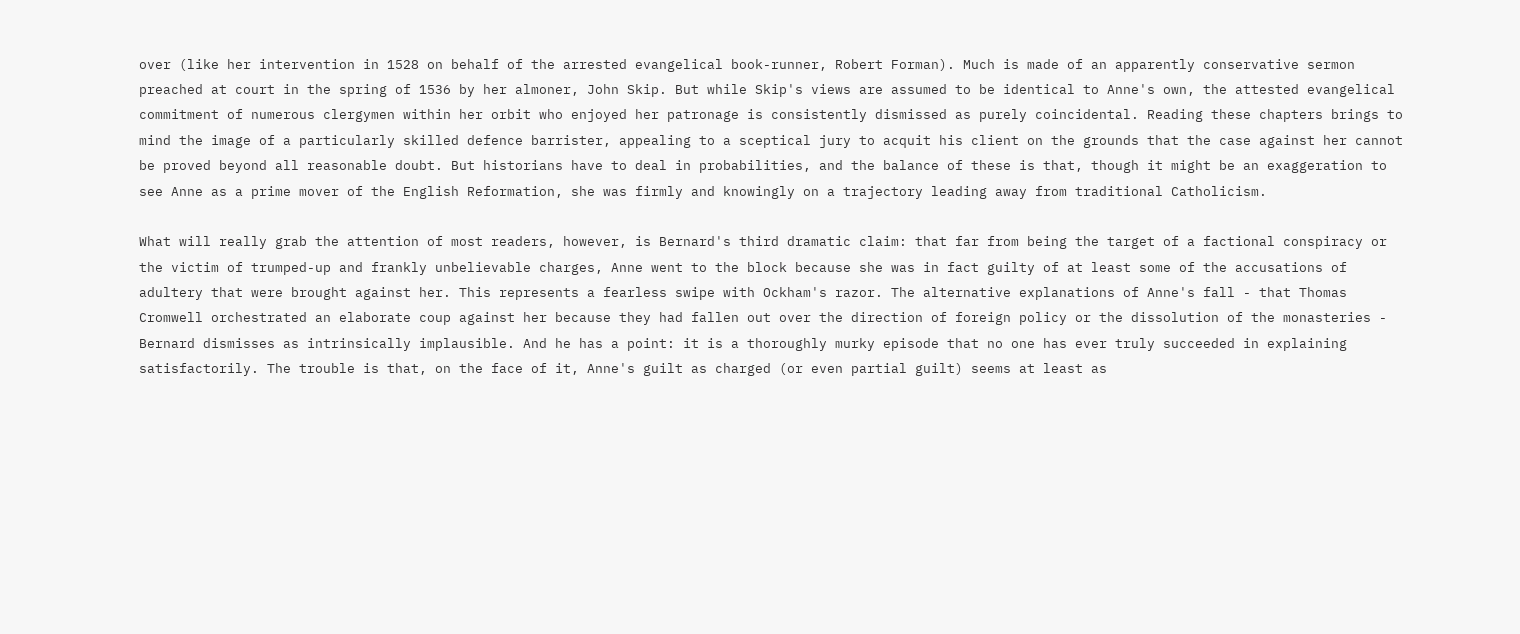over (like her intervention in 1528 on behalf of the arrested evangelical book-runner, Robert Forman). Much is made of an apparently conservative sermon preached at court in the spring of 1536 by her almoner, John Skip. But while Skip's views are assumed to be identical to Anne's own, the attested evangelical commitment of numerous clergymen within her orbit who enjoyed her patronage is consistently dismissed as purely coincidental. Reading these chapters brings to mind the image of a particularly skilled defence barrister, appealing to a sceptical jury to acquit his client on the grounds that the case against her cannot be proved beyond all reasonable doubt. But historians have to deal in probabilities, and the balance of these is that, though it might be an exaggeration to see Anne as a prime mover of the English Reformation, she was firmly and knowingly on a trajectory leading away from traditional Catholicism.

What will really grab the attention of most readers, however, is Bernard's third dramatic claim: that far from being the target of a factional conspiracy or the victim of trumped-up and frankly unbelievable charges, Anne went to the block because she was in fact guilty of at least some of the accusations of adultery that were brought against her. This represents a fearless swipe with Ockham's razor. The alternative explanations of Anne's fall - that Thomas Cromwell orchestrated an elaborate coup against her because they had fallen out over the direction of foreign policy or the dissolution of the monasteries - Bernard dismisses as intrinsically implausible. And he has a point: it is a thoroughly murky episode that no one has ever truly succeeded in explaining satisfactorily. The trouble is that, on the face of it, Anne's guilt as charged (or even partial guilt) seems at least as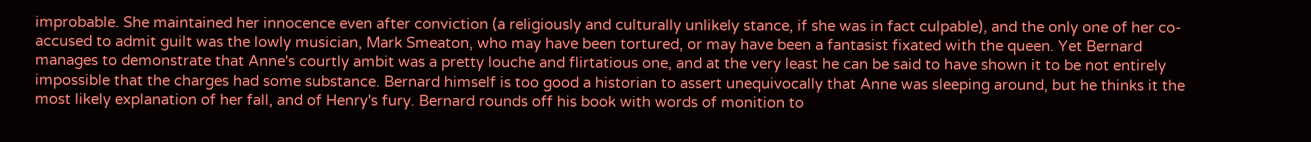improbable. She maintained her innocence even after conviction (a religiously and culturally unlikely stance, if she was in fact culpable), and the only one of her co-accused to admit guilt was the lowly musician, Mark Smeaton, who may have been tortured, or may have been a fantasist fixated with the queen. Yet Bernard manages to demonstrate that Anne's courtly ambit was a pretty louche and flirtatious one, and at the very least he can be said to have shown it to be not entirely impossible that the charges had some substance. Bernard himself is too good a historian to assert unequivocally that Anne was sleeping around, but he thinks it the most likely explanation of her fall, and of Henry's fury. Bernard rounds off his book with words of monition to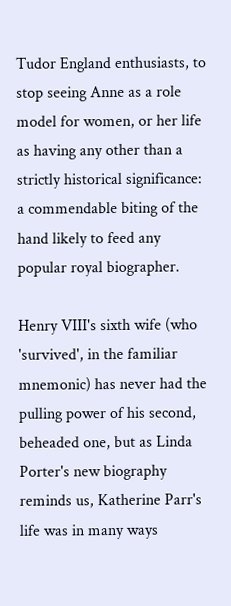Tudor England enthusiasts, to stop seeing Anne as a role model for women, or her life as having any other than a strictly historical significance: a commendable biting of the hand likely to feed any popular royal biographer.

Henry VIII's sixth wife (who 'survived', in the familiar mnemonic) has never had the pulling power of his second, beheaded one, but as Linda Porter's new biography reminds us, Katherine Parr's life was in many ways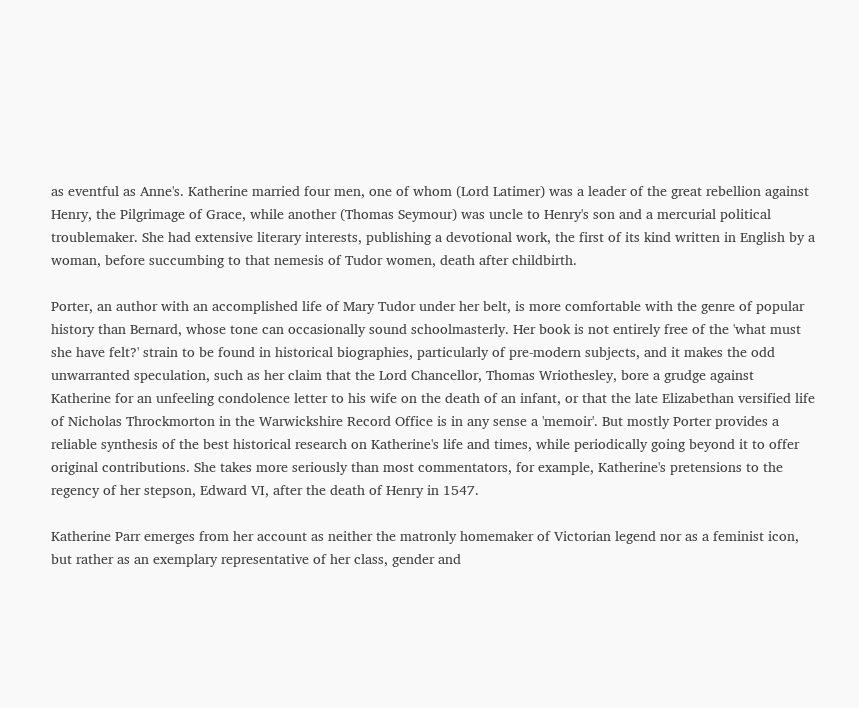as eventful as Anne's. Katherine married four men, one of whom (Lord Latimer) was a leader of the great rebellion against Henry, the Pilgrimage of Grace, while another (Thomas Seymour) was uncle to Henry's son and a mercurial political troublemaker. She had extensive literary interests, publishing a devotional work, the first of its kind written in English by a woman, before succumbing to that nemesis of Tudor women, death after childbirth.

Porter, an author with an accomplished life of Mary Tudor under her belt, is more comfortable with the genre of popular history than Bernard, whose tone can occasionally sound schoolmasterly. Her book is not entirely free of the 'what must she have felt?' strain to be found in historical biographies, particularly of pre-modern subjects, and it makes the odd unwarranted speculation, such as her claim that the Lord Chancellor, Thomas Wriothesley, bore a grudge against Katherine for an unfeeling condolence letter to his wife on the death of an infant, or that the late Elizabethan versified life of Nicholas Throckmorton in the Warwickshire Record Office is in any sense a 'memoir'. But mostly Porter provides a reliable synthesis of the best historical research on Katherine's life and times, while periodically going beyond it to offer original contributions. She takes more seriously than most commentators, for example, Katherine's pretensions to the regency of her stepson, Edward VI, after the death of Henry in 1547.

Katherine Parr emerges from her account as neither the matronly homemaker of Victorian legend nor as a feminist icon, but rather as an exemplary representative of her class, gender and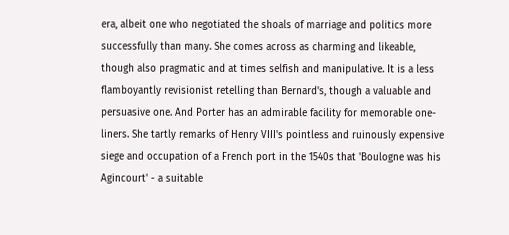era, albeit one who negotiated the shoals of marriage and politics more successfully than many. She comes across as charming and likeable, though also pragmatic and at times selfish and manipulative. It is a less flamboyantly revisionist retelling than Bernard's, though a valuable and persuasive one. And Porter has an admirable facility for memorable one-liners. She tartly remarks of Henry VIII's pointless and ruinously expensive siege and occupation of a French port in the 1540s that 'Boulogne was his Agincourt' - a suitable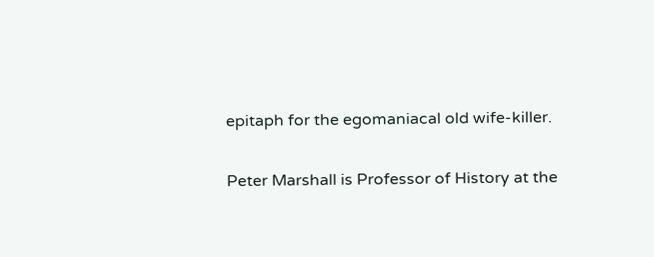epitaph for the egomaniacal old wife-killer.

Peter Marshall is Professor of History at the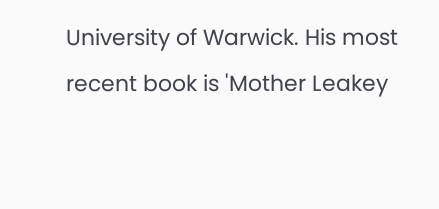University of Warwick. His most recent book is 'Mother Leakey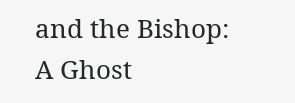and the Bishop: A Ghost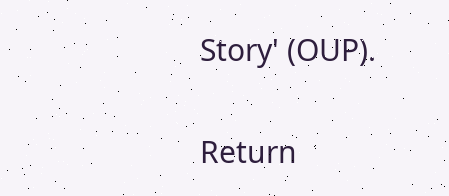Story' (OUP).

Return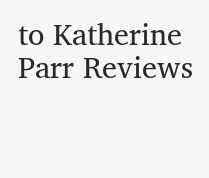to Katherine Parr Reviews